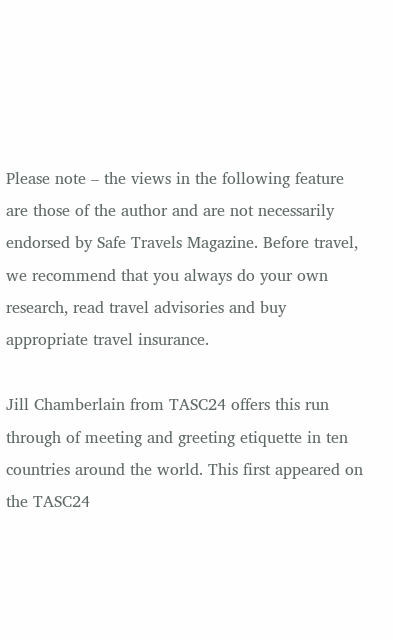Please note – the views in the following feature are those of the author and are not necessarily endorsed by Safe Travels Magazine. Before travel, we recommend that you always do your own research, read travel advisories and buy appropriate travel insurance.

Jill Chamberlain from TASC24 offers this run through of meeting and greeting etiquette in ten countries around the world. This first appeared on the TASC24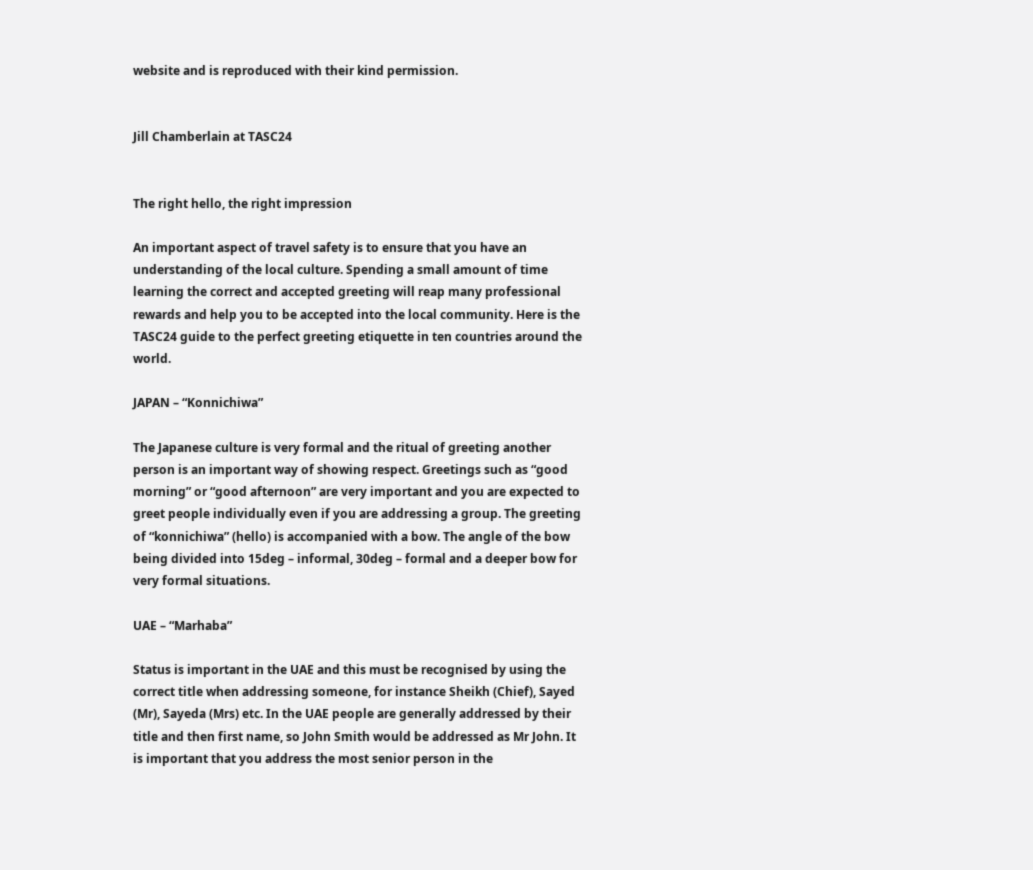website and is reproduced with their kind permission.


Jill Chamberlain at TASC24


The right hello, the right impression

An important aspect of travel safety is to ensure that you have an understanding of the local culture. Spending a small amount of time learning the correct and accepted greeting will reap many professional rewards and help you to be accepted into the local community. Here is the TASC24 guide to the perfect greeting etiquette in ten countries around the world.

JAPAN – “Konnichiwa”

The Japanese culture is very formal and the ritual of greeting another person is an important way of showing respect. Greetings such as “good morning” or “good afternoon” are very important and you are expected to greet people individually even if you are addressing a group. The greeting of “konnichiwa” (hello) is accompanied with a bow. The angle of the bow being divided into 15deg – informal, 30deg – formal and a deeper bow for very formal situations.

UAE – “Marhaba”

Status is important in the UAE and this must be recognised by using the correct title when addressing someone, for instance Sheikh (Chief), Sayed (Mr), Sayeda (Mrs) etc. In the UAE people are generally addressed by their title and then first name, so John Smith would be addressed as Mr John. It is important that you address the most senior person in the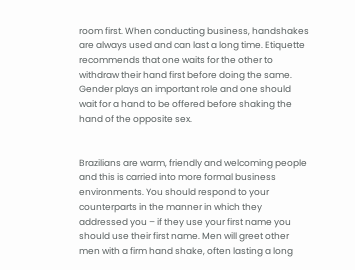room first. When conducting business, handshakes are always used and can last a long time. Etiquette recommends that one waits for the other to withdraw their hand first before doing the same. Gender plays an important role and one should wait for a hand to be offered before shaking the hand of the opposite sex.


Brazilians are warm, friendly and welcoming people and this is carried into more formal business environments. You should respond to your counterparts in the manner in which they addressed you – if they use your first name you should use their first name. Men will greet other men with a firm hand shake, often lasting a long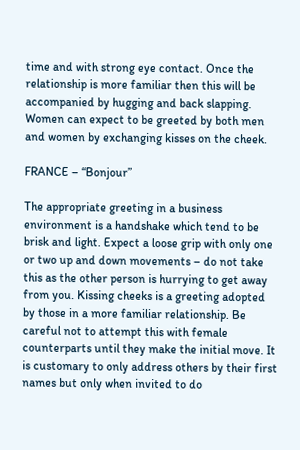time and with strong eye contact. Once the relationship is more familiar then this will be accompanied by hugging and back slapping. Women can expect to be greeted by both men and women by exchanging kisses on the cheek.

FRANCE – “Bonjour”

The appropriate greeting in a business environment is a handshake which tend to be brisk and light. Expect a loose grip with only one or two up and down movements – do not take this as the other person is hurrying to get away from you. Kissing cheeks is a greeting adopted by those in a more familiar relationship. Be careful not to attempt this with female counterparts until they make the initial move. It is customary to only address others by their first names but only when invited to do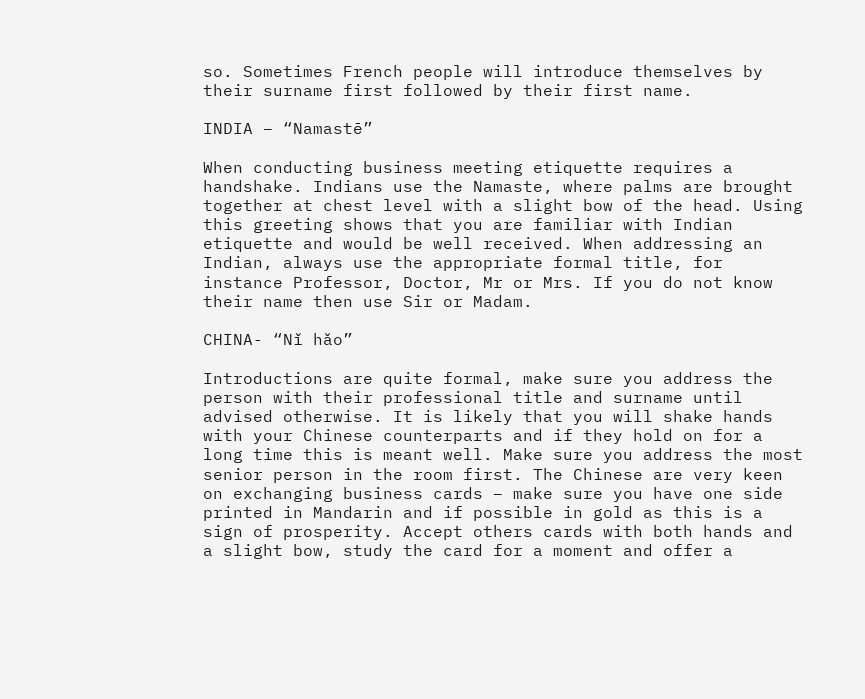so. Sometimes French people will introduce themselves by their surname first followed by their first name.

INDIA – “Namastē”

When conducting business meeting etiquette requires a handshake. Indians use the Namaste, where palms are brought together at chest level with a slight bow of the head. Using this greeting shows that you are familiar with Indian etiquette and would be well received. When addressing an Indian, always use the appropriate formal title, for instance Professor, Doctor, Mr or Mrs. If you do not know their name then use Sir or Madam.

CHINA- “Nǐ hǎo”

Introductions are quite formal, make sure you address the person with their professional title and surname until advised otherwise. It is likely that you will shake hands with your Chinese counterparts and if they hold on for a long time this is meant well. Make sure you address the most senior person in the room first. The Chinese are very keen on exchanging business cards – make sure you have one side printed in Mandarin and if possible in gold as this is a sign of prosperity. Accept others cards with both hands and a slight bow, study the card for a moment and offer a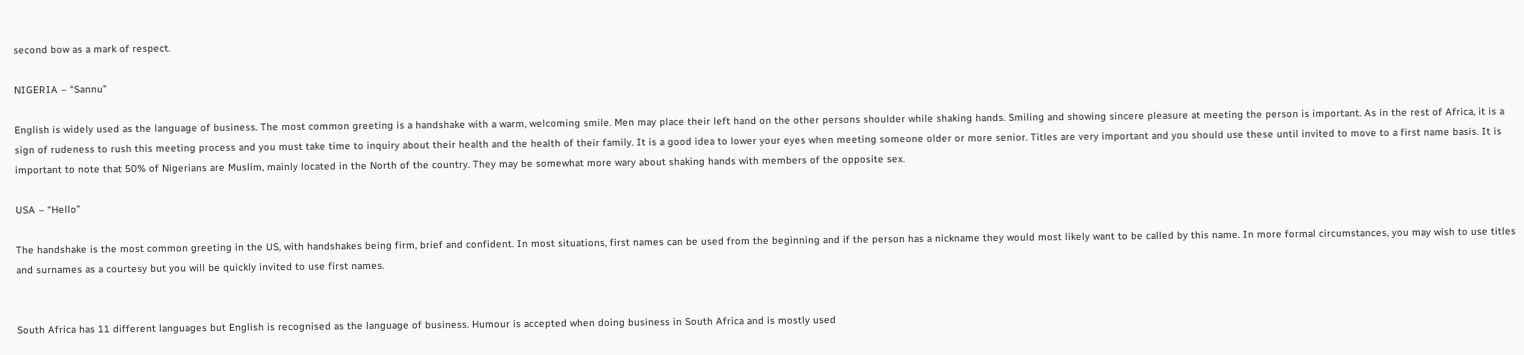second bow as a mark of respect.

NIGERIA – “Sannu”

English is widely used as the language of business. The most common greeting is a handshake with a warm, welcoming smile. Men may place their left hand on the other persons shoulder while shaking hands. Smiling and showing sincere pleasure at meeting the person is important. As in the rest of Africa, it is a sign of rudeness to rush this meeting process and you must take time to inquiry about their health and the health of their family. It is a good idea to lower your eyes when meeting someone older or more senior. Titles are very important and you should use these until invited to move to a first name basis. It is important to note that 50% of Nigerians are Muslim, mainly located in the North of the country. They may be somewhat more wary about shaking hands with members of the opposite sex.

USA – “Hello”

The handshake is the most common greeting in the US, with handshakes being firm, brief and confident. In most situations, first names can be used from the beginning and if the person has a nickname they would most likely want to be called by this name. In more formal circumstances, you may wish to use titles and surnames as a courtesy but you will be quickly invited to use first names.


South Africa has 11 different languages but English is recognised as the language of business. Humour is accepted when doing business in South Africa and is mostly used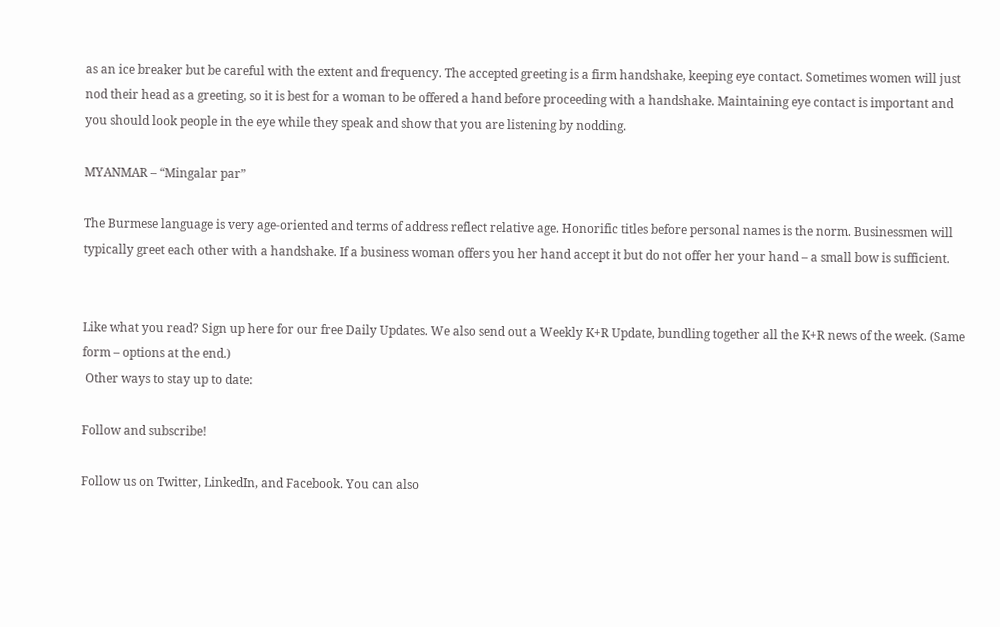as an ice breaker but be careful with the extent and frequency. The accepted greeting is a firm handshake, keeping eye contact. Sometimes women will just nod their head as a greeting, so it is best for a woman to be offered a hand before proceeding with a handshake. Maintaining eye contact is important and you should look people in the eye while they speak and show that you are listening by nodding.

MYANMAR – “Mingalar par”

The Burmese language is very age-oriented and terms of address reflect relative age. Honorific titles before personal names is the norm. Businessmen will typically greet each other with a handshake. If a business woman offers you her hand accept it but do not offer her your hand – a small bow is sufficient.


Like what you read? Sign up here for our free Daily Updates. We also send out a Weekly K+R Update, bundling together all the K+R news of the week. (Same form – options at the end.)
 Other ways to stay up to date:

Follow and subscribe!

Follow us on Twitter, LinkedIn, and Facebook. You can also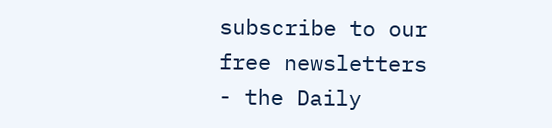subscribe to our free newsletters - the Daily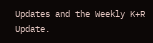Updates and the Weekly K+R Update.